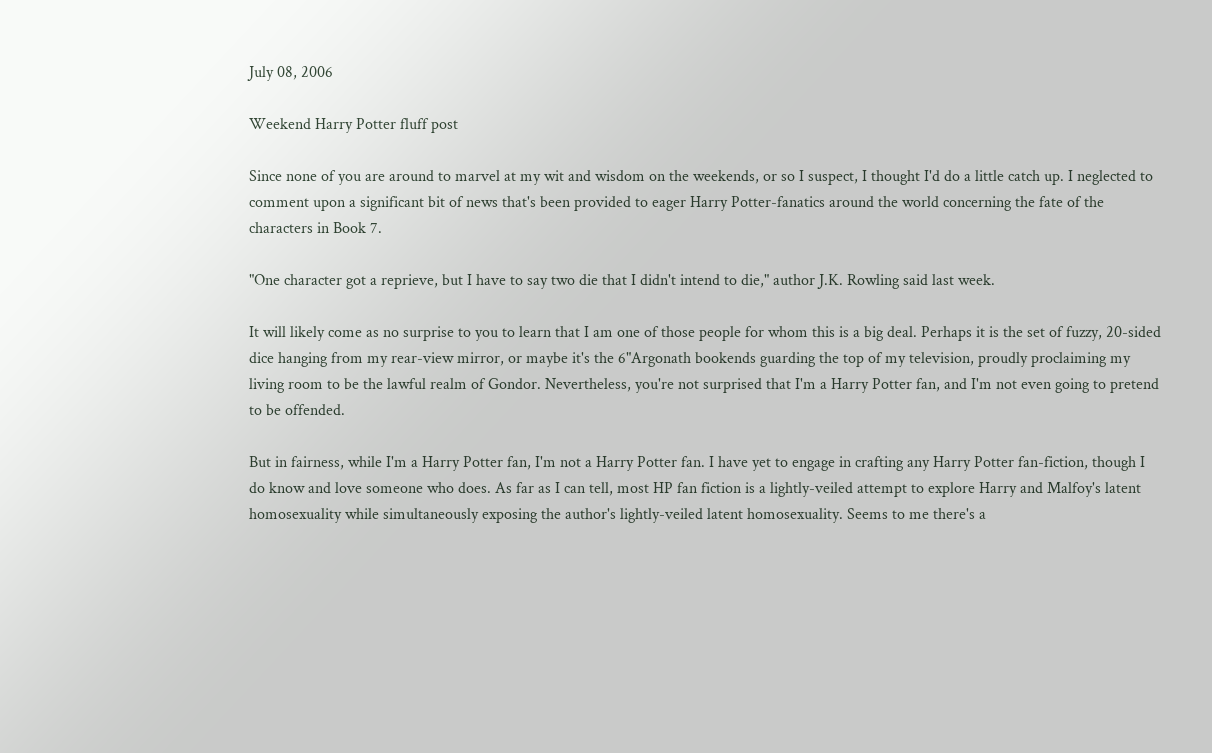July 08, 2006

Weekend Harry Potter fluff post

Since none of you are around to marvel at my wit and wisdom on the weekends, or so I suspect, I thought I'd do a little catch up. I neglected to comment upon a significant bit of news that's been provided to eager Harry Potter-fanatics around the world concerning the fate of the characters in Book 7.

"One character got a reprieve, but I have to say two die that I didn't intend to die," author J.K. Rowling said last week.

It will likely come as no surprise to you to learn that I am one of those people for whom this is a big deal. Perhaps it is the set of fuzzy, 20-sided dice hanging from my rear-view mirror, or maybe it's the 6"Argonath bookends guarding the top of my television, proudly proclaiming my living room to be the lawful realm of Gondor. Nevertheless, you're not surprised that I'm a Harry Potter fan, and I'm not even going to pretend to be offended.

But in fairness, while I'm a Harry Potter fan, I'm not a Harry Potter fan. I have yet to engage in crafting any Harry Potter fan-fiction, though I do know and love someone who does. As far as I can tell, most HP fan fiction is a lightly-veiled attempt to explore Harry and Malfoy's latent homosexuality while simultaneously exposing the author's lightly-veiled latent homosexuality. Seems to me there's a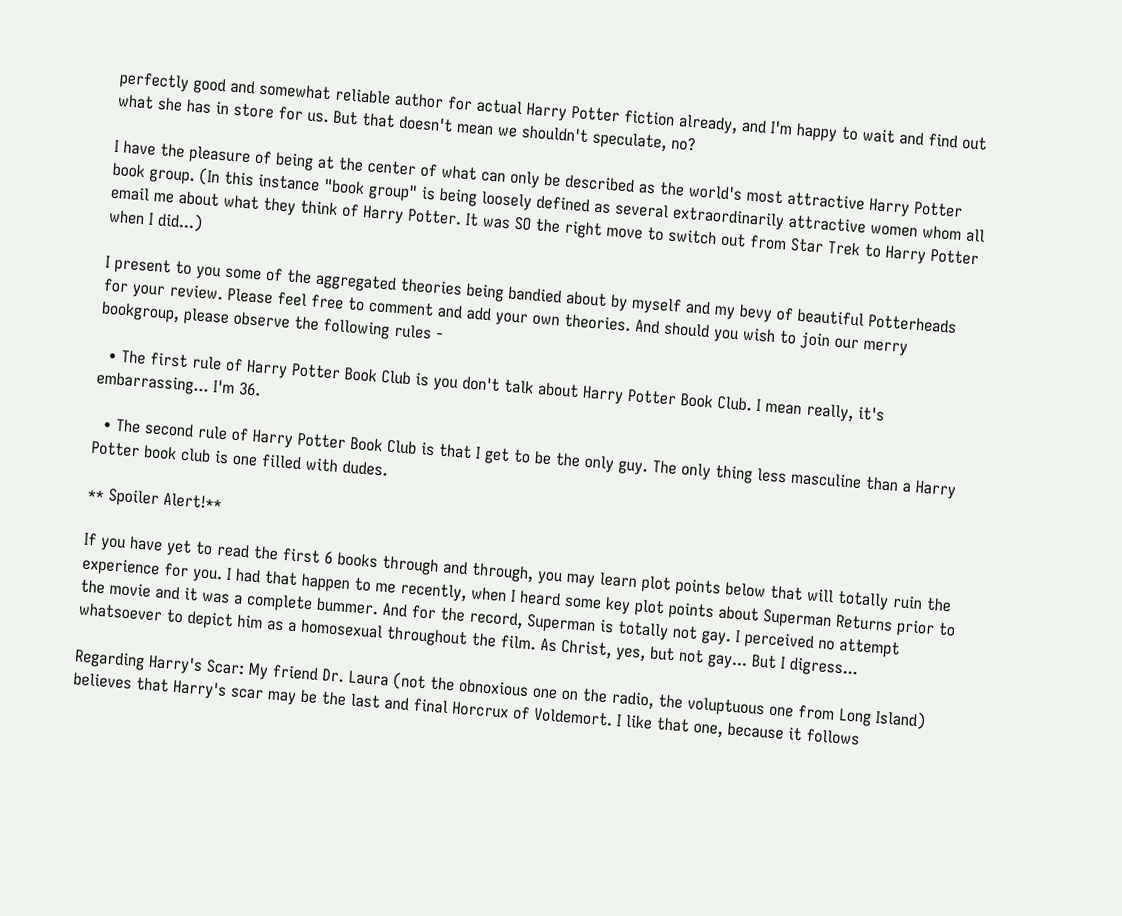perfectly good and somewhat reliable author for actual Harry Potter fiction already, and I'm happy to wait and find out what she has in store for us. But that doesn't mean we shouldn't speculate, no?

I have the pleasure of being at the center of what can only be described as the world's most attractive Harry Potter book group. (In this instance "book group" is being loosely defined as several extraordinarily attractive women whom all email me about what they think of Harry Potter. It was SO the right move to switch out from Star Trek to Harry Potter when I did...)

I present to you some of the aggregated theories being bandied about by myself and my bevy of beautiful Potterheads for your review. Please feel free to comment and add your own theories. And should you wish to join our merry bookgroup, please observe the following rules -

  • The first rule of Harry Potter Book Club is you don't talk about Harry Potter Book Club. I mean really, it's embarrassing... I'm 36.

  • The second rule of Harry Potter Book Club is that I get to be the only guy. The only thing less masculine than a Harry Potter book club is one filled with dudes.

** Spoiler Alert!**

If you have yet to read the first 6 books through and through, you may learn plot points below that will totally ruin the experience for you. I had that happen to me recently, when I heard some key plot points about Superman Returns prior to the movie and it was a complete bummer. And for the record, Superman is totally not gay. I perceived no attempt whatsoever to depict him as a homosexual throughout the film. As Christ, yes, but not gay... But I digress...

Regarding Harry's Scar: My friend Dr. Laura (not the obnoxious one on the radio, the voluptuous one from Long Island) believes that Harry's scar may be the last and final Horcrux of Voldemort. I like that one, because it follows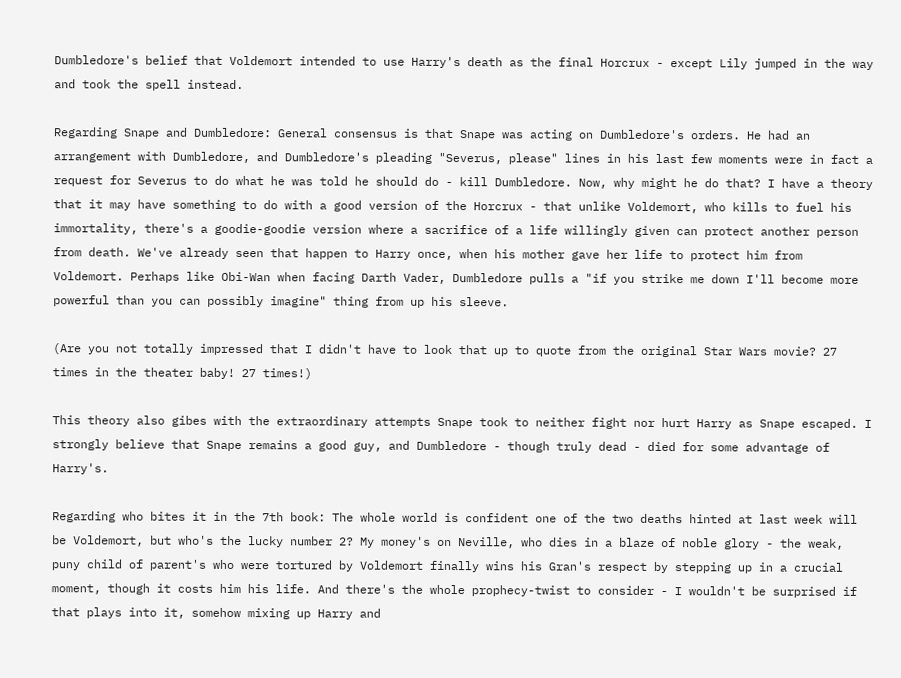Dumbledore's belief that Voldemort intended to use Harry's death as the final Horcrux - except Lily jumped in the way and took the spell instead.

Regarding Snape and Dumbledore: General consensus is that Snape was acting on Dumbledore's orders. He had an arrangement with Dumbledore, and Dumbledore's pleading "Severus, please" lines in his last few moments were in fact a request for Severus to do what he was told he should do - kill Dumbledore. Now, why might he do that? I have a theory that it may have something to do with a good version of the Horcrux - that unlike Voldemort, who kills to fuel his immortality, there's a goodie-goodie version where a sacrifice of a life willingly given can protect another person from death. We've already seen that happen to Harry once, when his mother gave her life to protect him from Voldemort. Perhaps like Obi-Wan when facing Darth Vader, Dumbledore pulls a "if you strike me down I'll become more powerful than you can possibly imagine" thing from up his sleeve.

(Are you not totally impressed that I didn't have to look that up to quote from the original Star Wars movie? 27 times in the theater baby! 27 times!)

This theory also gibes with the extraordinary attempts Snape took to neither fight nor hurt Harry as Snape escaped. I strongly believe that Snape remains a good guy, and Dumbledore - though truly dead - died for some advantage of Harry's.

Regarding who bites it in the 7th book: The whole world is confident one of the two deaths hinted at last week will be Voldemort, but who's the lucky number 2? My money's on Neville, who dies in a blaze of noble glory - the weak, puny child of parent's who were tortured by Voldemort finally wins his Gran's respect by stepping up in a crucial moment, though it costs him his life. And there's the whole prophecy-twist to consider - I wouldn't be surprised if that plays into it, somehow mixing up Harry and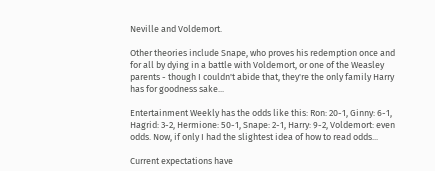Neville and Voldemort.

Other theories include Snape, who proves his redemption once and for all by dying in a battle with Voldemort, or one of the Weasley parents - though I couldn't abide that, they're the only family Harry has for goodness sake...

Entertainment Weekly has the odds like this: Ron: 20-1, Ginny: 6-1, Hagrid: 3-2, Hermione: 50-1, Snape: 2-1, Harry: 9-2, Voldemort: even odds. Now, if only I had the slightest idea of how to read odds...

Current expectations have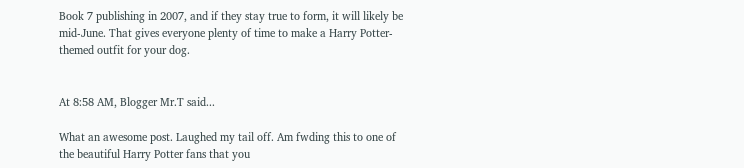Book 7 publishing in 2007, and if they stay true to form, it will likely be mid-June. That gives everyone plenty of time to make a Harry Potter-themed outfit for your dog.


At 8:58 AM, Blogger Mr.T said...

What an awesome post. Laughed my tail off. Am fwding this to one of the beautiful Harry Potter fans that you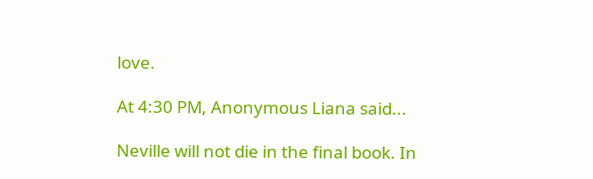love.

At 4:30 PM, Anonymous Liana said...

Neville will not die in the final book. In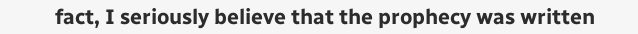fact, I seriously believe that the prophecy was written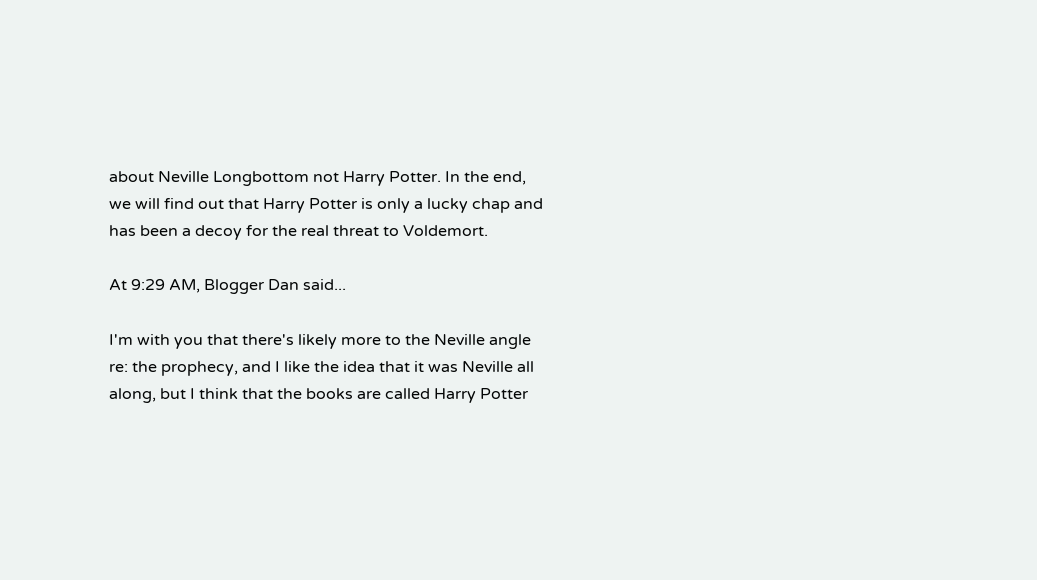about Neville Longbottom not Harry Potter. In the end, we will find out that Harry Potter is only a lucky chap and has been a decoy for the real threat to Voldemort.

At 9:29 AM, Blogger Dan said...

I'm with you that there's likely more to the Neville angle re: the prophecy, and I like the idea that it was Neville all along, but I think that the books are called Harry Potter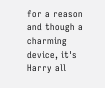for a reason and though a charming device, it's Harry all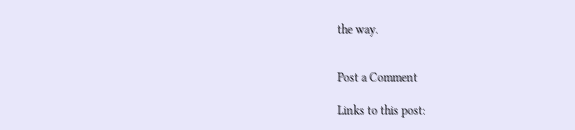the way.


Post a Comment

Links to this post: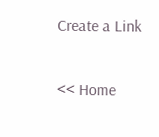Create a Link

<< Home